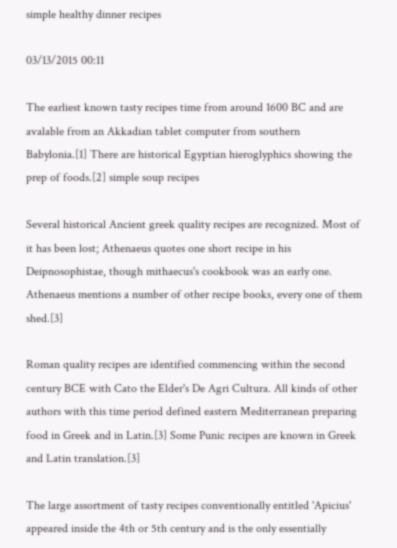simple healthy dinner recipes

03/13/2015 00:11

The earliest known tasty recipes time from around 1600 BC and are avalable from an Akkadian tablet computer from southern Babylonia.[1] There are historical Egyptian hieroglyphics showing the prep of foods.[2] simple soup recipes

Several historical Ancient greek quality recipes are recognized. Most of it has been lost; Athenaeus quotes one short recipe in his Deipnosophistae, though mithaecus's cookbook was an early one. Athenaeus mentions a number of other recipe books, every one of them shed.[3]

Roman quality recipes are identified commencing within the second century BCE with Cato the Elder's De Agri Cultura. All kinds of other authors with this time period defined eastern Mediterranean preparing food in Greek and in Latin.[3] Some Punic recipes are known in Greek and Latin translation.[3]

The large assortment of tasty recipes conventionally entitled 'Apicius' appeared inside the 4th or 5th century and is the only essentially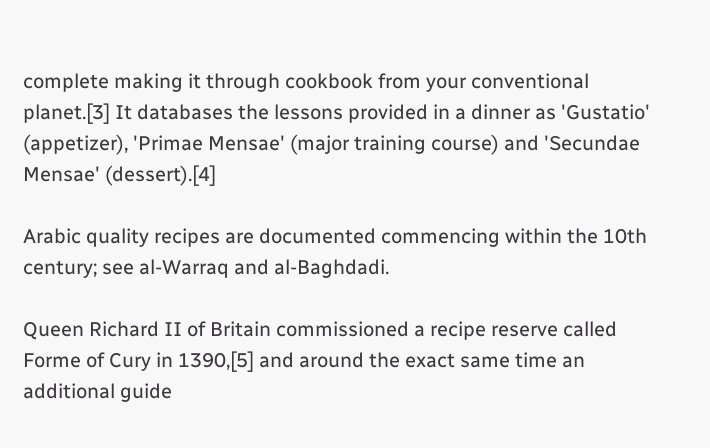complete making it through cookbook from your conventional planet.[3] It databases the lessons provided in a dinner as 'Gustatio' (appetizer), 'Primae Mensae' (major training course) and 'Secundae Mensae' (dessert).[4]

Arabic quality recipes are documented commencing within the 10th century; see al-Warraq and al-Baghdadi.

Queen Richard II of Britain commissioned a recipe reserve called Forme of Cury in 1390,[5] and around the exact same time an additional guide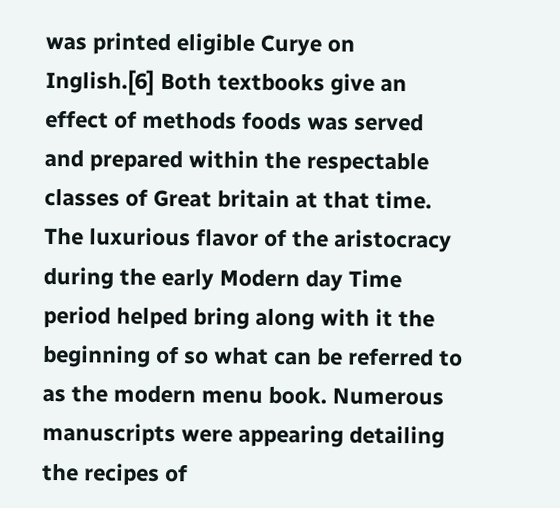was printed eligible Curye on Inglish.[6] Both textbooks give an effect of methods foods was served and prepared within the respectable classes of Great britain at that time. The luxurious flavor of the aristocracy during the early Modern day Time period helped bring along with it the beginning of so what can be referred to as the modern menu book. Numerous manuscripts were appearing detailing the recipes of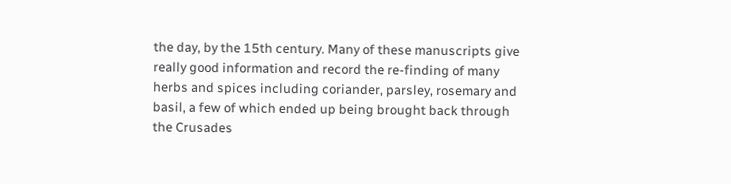the day, by the 15th century. Many of these manuscripts give really good information and record the re-finding of many herbs and spices including coriander, parsley, rosemary and basil, a few of which ended up being brought back through the Crusades